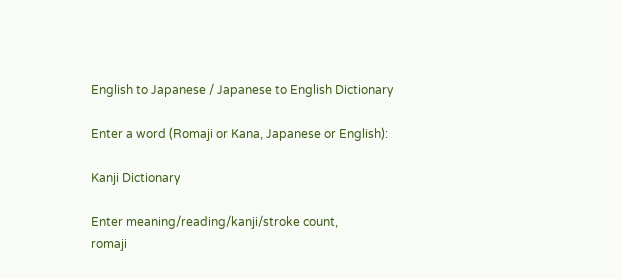English to Japanese / Japanese to English Dictionary

Enter a word (Romaji or Kana, Japanese or English):

Kanji Dictionary

Enter meaning/reading/kanji/stroke count,
romaji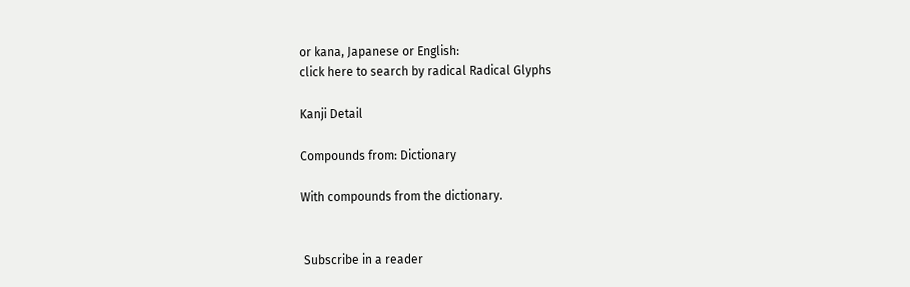or kana, Japanese or English:
click here to search by radical Radical Glyphs

Kanji Detail

Compounds from: Dictionary

With compounds from the dictionary.


 Subscribe in a reader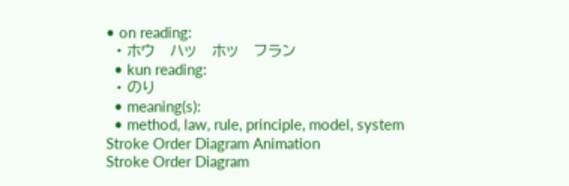• on reading:
  • ホウ   ハッ   ホッ   フラン
  • kun reading:
  • のり
  • meaning(s):
  • method, law, rule, principle, model, system
Stroke Order Diagram Animation
Stroke Order Diagram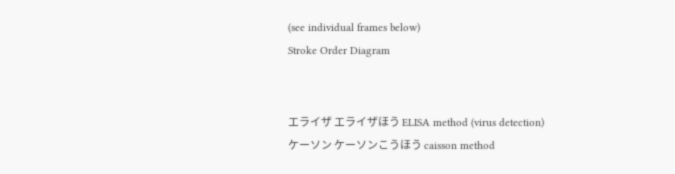(see individual frames below)
Stroke Order Diagram


エライザ エライザほう ELISA method (virus detection)
ケーソン ケーソンこうほう caisson method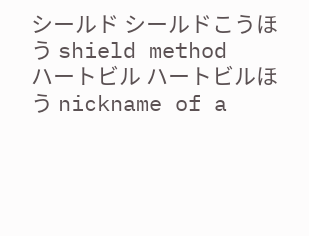シールド シールドこうほう shield method
ハートビル ハートビルほう nickname of a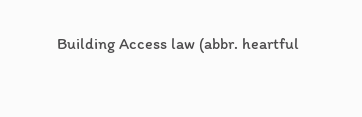Building Access law (abbr. heartful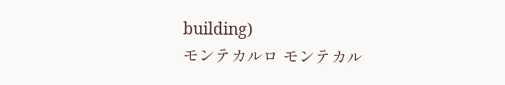building)
モンテカルロ モンテカル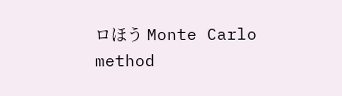ロほう Monte Carlo method